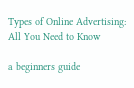Types of Online Advertising: All You Need to Know

a beginners guide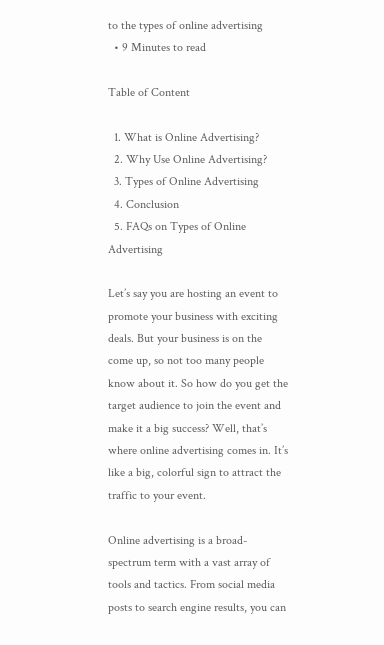to the types of online advertising
  • 9 Minutes to read

Table of Content

  1. What is Online Advertising?
  2. Why Use Online Advertising?
  3. Types of Online Advertising
  4. Conclusion
  5. FAQs on Types of Online Advertising

Let’s say you are hosting an event to promote your business with exciting deals. But your business is on the come up, so not too many people know about it. So how do you get the target audience to join the event and make it a big success? Well, that’s where online advertising comes in. It’s like a big, colorful sign to attract the traffic to your event.

Online advertising is a broad-spectrum term with a vast array of tools and tactics. From social media posts to search engine results, you can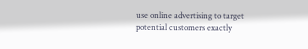use online advertising to target potential customers exactly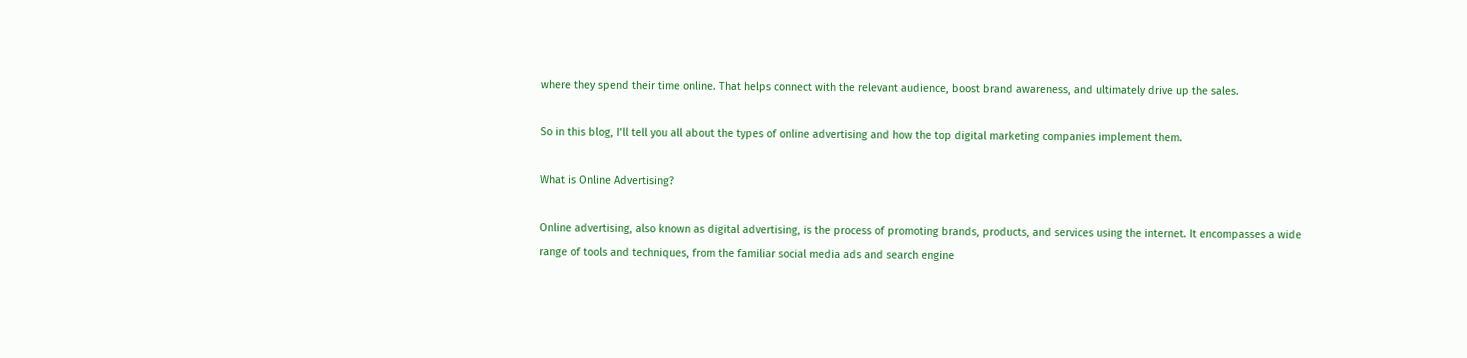where they spend their time online. That helps connect with the relevant audience, boost brand awareness, and ultimately drive up the sales.

So in this blog, I’ll tell you all about the types of online advertising and how the top digital marketing companies implement them.

What is Online Advertising?

Online advertising, also known as digital advertising, is the process of promoting brands, products, and services using the internet. It encompasses a wide range of tools and techniques, from the familiar social media ads and search engine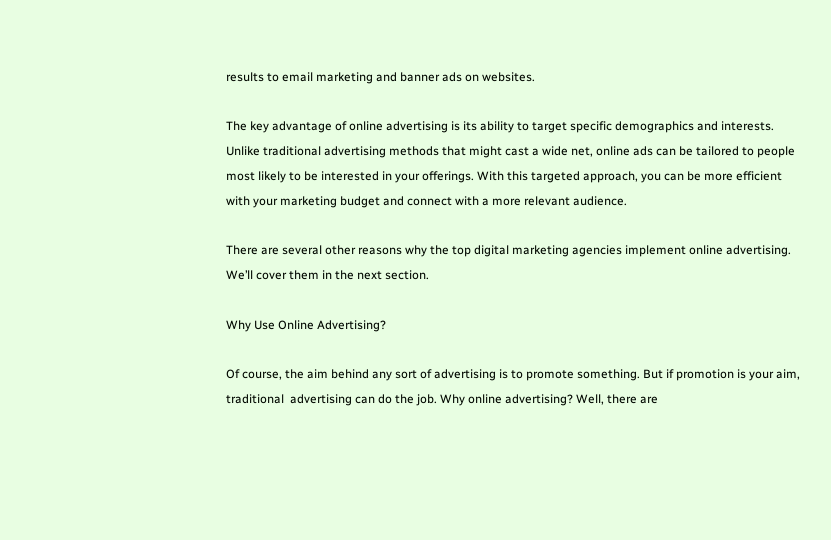results to email marketing and banner ads on websites.

The key advantage of online advertising is its ability to target specific demographics and interests. Unlike traditional advertising methods that might cast a wide net, online ads can be tailored to people most likely to be interested in your offerings. With this targeted approach, you can be more efficient with your marketing budget and connect with a more relevant audience.

There are several other reasons why the top digital marketing agencies implement online advertising. We’ll cover them in the next section.

Why Use Online Advertising?

Of course, the aim behind any sort of advertising is to promote something. But if promotion is your aim, traditional  advertising can do the job. Why online advertising? Well, there are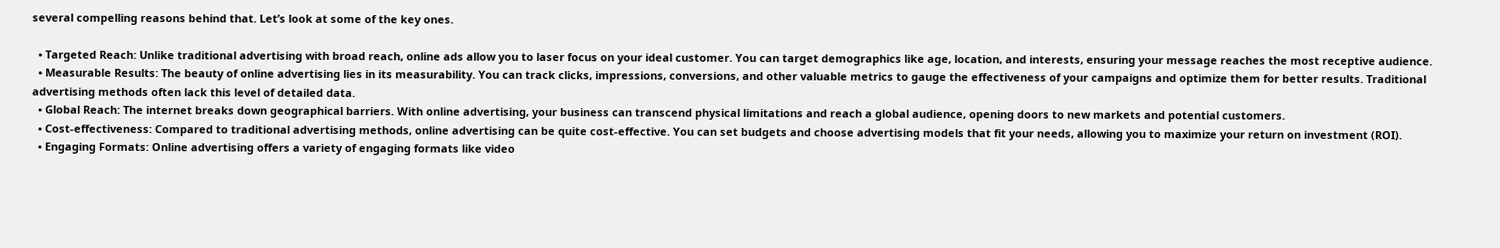several compelling reasons behind that. Let’s look at some of the key ones.

  • Targeted Reach: Unlike traditional advertising with broad reach, online ads allow you to laser focus on your ideal customer. You can target demographics like age, location, and interests, ensuring your message reaches the most receptive audience.
  • Measurable Results: The beauty of online advertising lies in its measurability. You can track clicks, impressions, conversions, and other valuable metrics to gauge the effectiveness of your campaigns and optimize them for better results. Traditional advertising methods often lack this level of detailed data.
  • Global Reach: The internet breaks down geographical barriers. With online advertising, your business can transcend physical limitations and reach a global audience, opening doors to new markets and potential customers.
  • Cost-effectiveness: Compared to traditional advertising methods, online advertising can be quite cost-effective. You can set budgets and choose advertising models that fit your needs, allowing you to maximize your return on investment (ROI).
  • Engaging Formats: Online advertising offers a variety of engaging formats like video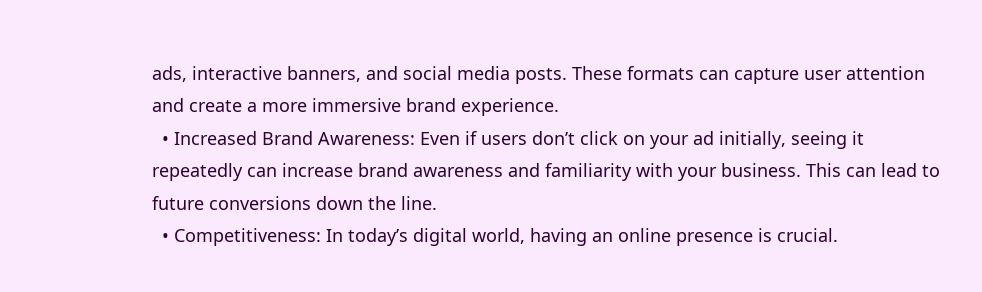ads, interactive banners, and social media posts. These formats can capture user attention and create a more immersive brand experience.
  • Increased Brand Awareness: Even if users don’t click on your ad initially, seeing it repeatedly can increase brand awareness and familiarity with your business. This can lead to future conversions down the line.
  • Competitiveness: In today’s digital world, having an online presence is crucial.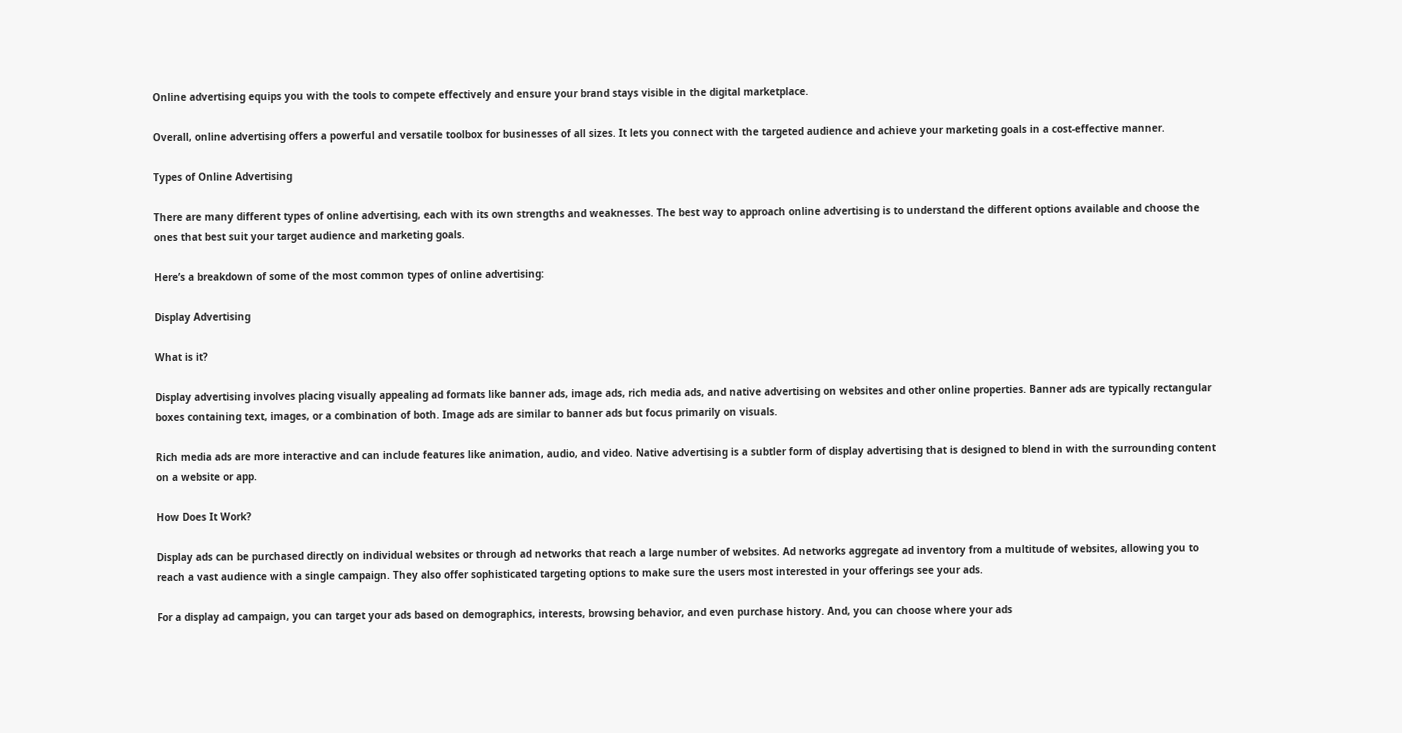Online advertising equips you with the tools to compete effectively and ensure your brand stays visible in the digital marketplace.

Overall, online advertising offers a powerful and versatile toolbox for businesses of all sizes. It lets you connect with the targeted audience and achieve your marketing goals in a cost-effective manner.

Types of Online Advertising

There are many different types of online advertising, each with its own strengths and weaknesses. The best way to approach online advertising is to understand the different options available and choose the ones that best suit your target audience and marketing goals.

Here’s a breakdown of some of the most common types of online advertising:

Display Advertising

What is it?

Display advertising involves placing visually appealing ad formats like banner ads, image ads, rich media ads, and native advertising on websites and other online properties. Banner ads are typically rectangular boxes containing text, images, or a combination of both. Image ads are similar to banner ads but focus primarily on visuals.

Rich media ads are more interactive and can include features like animation, audio, and video. Native advertising is a subtler form of display advertising that is designed to blend in with the surrounding content on a website or app.

How Does It Work?

Display ads can be purchased directly on individual websites or through ad networks that reach a large number of websites. Ad networks aggregate ad inventory from a multitude of websites, allowing you to reach a vast audience with a single campaign. They also offer sophisticated targeting options to make sure the users most interested in your offerings see your ads.

For a display ad campaign, you can target your ads based on demographics, interests, browsing behavior, and even purchase history. And, you can choose where your ads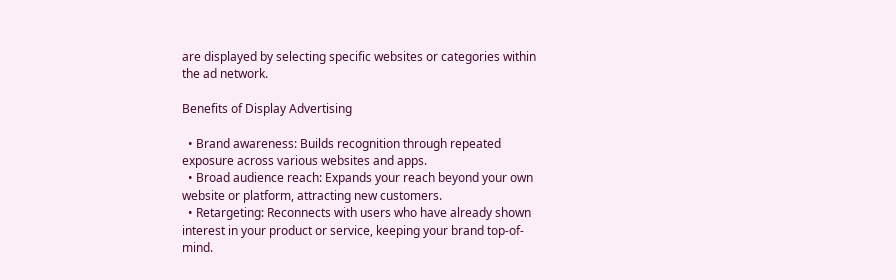are displayed by selecting specific websites or categories within the ad network.

Benefits of Display Advertising

  • Brand awareness: Builds recognition through repeated exposure across various websites and apps.
  • Broad audience reach: Expands your reach beyond your own website or platform, attracting new customers.
  • Retargeting: Reconnects with users who have already shown interest in your product or service, keeping your brand top-of-mind.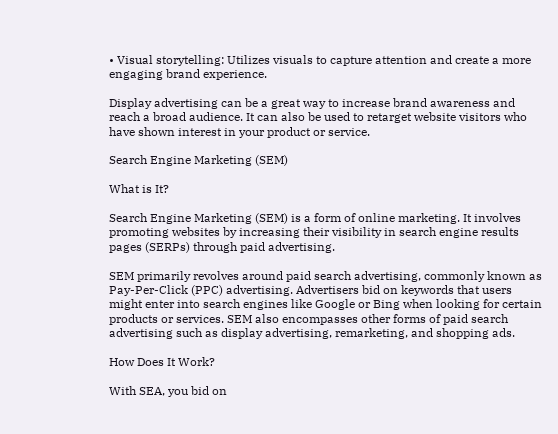• Visual storytelling: Utilizes visuals to capture attention and create a more engaging brand experience.

Display advertising can be a great way to increase brand awareness and reach a broad audience. It can also be used to retarget website visitors who have shown interest in your product or service.

Search Engine Marketing (SEM)

What is It?

Search Engine Marketing (SEM) is a form of online marketing. It involves promoting websites by increasing their visibility in search engine results pages (SERPs) through paid advertising.

SEM primarily revolves around paid search advertising, commonly known as Pay-Per-Click (PPC) advertising. Advertisers bid on keywords that users might enter into search engines like Google or Bing when looking for certain products or services. SEM also encompasses other forms of paid search advertising such as display advertising, remarketing, and shopping ads.

How Does It Work?

With SEA, you bid on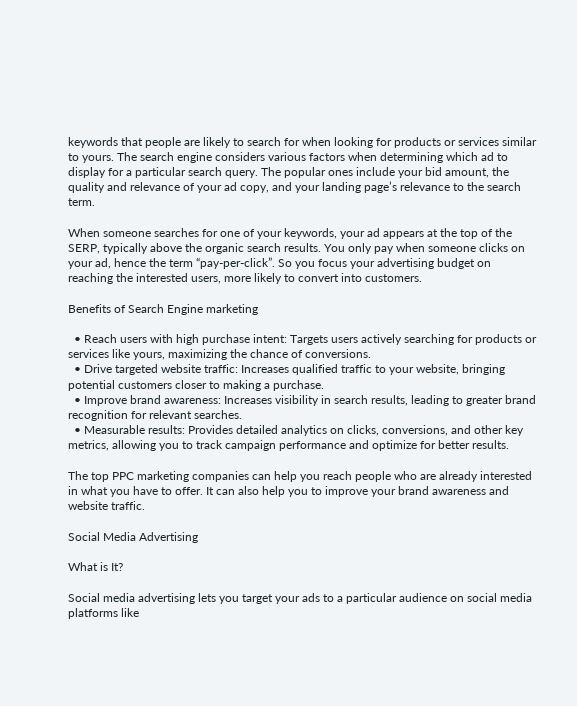keywords that people are likely to search for when looking for products or services similar to yours. The search engine considers various factors when determining which ad to display for a particular search query. The popular ones include your bid amount, the quality and relevance of your ad copy, and your landing page’s relevance to the search term.

When someone searches for one of your keywords, your ad appears at the top of the SERP, typically above the organic search results. You only pay when someone clicks on your ad, hence the term “pay-per-click”. So you focus your advertising budget on reaching the interested users, more likely to convert into customers.

Benefits of Search Engine marketing

  • Reach users with high purchase intent: Targets users actively searching for products or services like yours, maximizing the chance of conversions.
  • Drive targeted website traffic: Increases qualified traffic to your website, bringing potential customers closer to making a purchase.
  • Improve brand awareness: Increases visibility in search results, leading to greater brand recognition for relevant searches.
  • Measurable results: Provides detailed analytics on clicks, conversions, and other key metrics, allowing you to track campaign performance and optimize for better results.

The top PPC marketing companies can help you reach people who are already interested in what you have to offer. It can also help you to improve your brand awareness and website traffic.

Social Media Advertising

What is It?

Social media advertising lets you target your ads to a particular audience on social media platforms like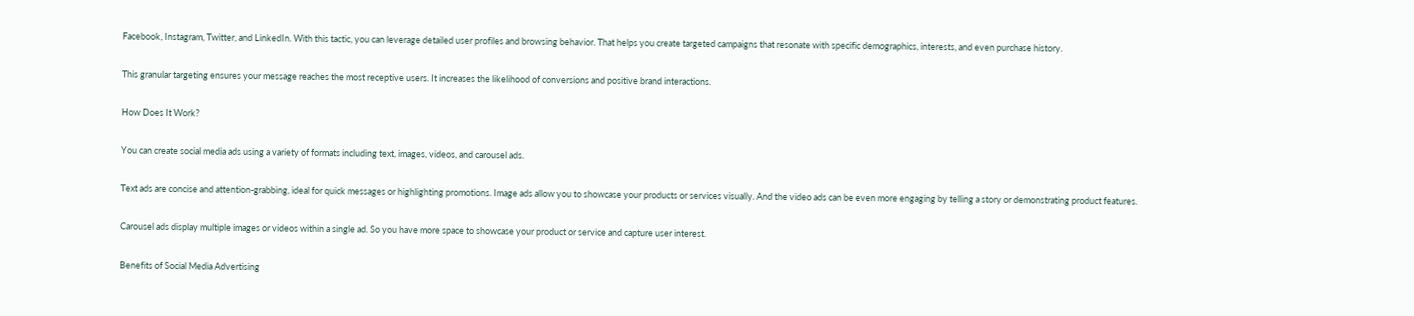Facebook, Instagram, Twitter, and LinkedIn. With this tactic, you can leverage detailed user profiles and browsing behavior. That helps you create targeted campaigns that resonate with specific demographics, interests, and even purchase history.

This granular targeting ensures your message reaches the most receptive users. It increases the likelihood of conversions and positive brand interactions.

How Does It Work?

You can create social media ads using a variety of formats including text, images, videos, and carousel ads.

Text ads are concise and attention-grabbing, ideal for quick messages or highlighting promotions. Image ads allow you to showcase your products or services visually. And the video ads can be even more engaging by telling a story or demonstrating product features.

Carousel ads display multiple images or videos within a single ad. So you have more space to showcase your product or service and capture user interest.

Benefits of Social Media Advertising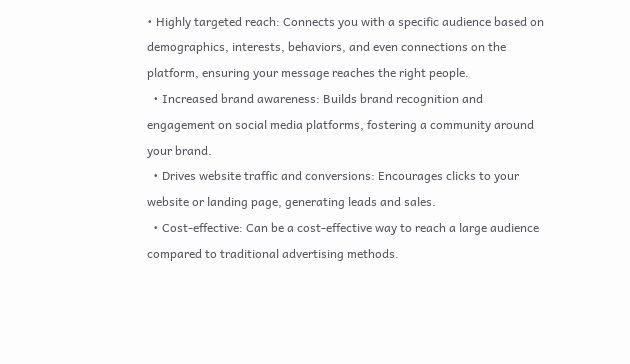• Highly targeted reach: Connects you with a specific audience based on demographics, interests, behaviors, and even connections on the platform, ensuring your message reaches the right people.
  • Increased brand awareness: Builds brand recognition and engagement on social media platforms, fostering a community around your brand.
  • Drives website traffic and conversions: Encourages clicks to your website or landing page, generating leads and sales.
  • Cost-effective: Can be a cost-effective way to reach a large audience compared to traditional advertising methods.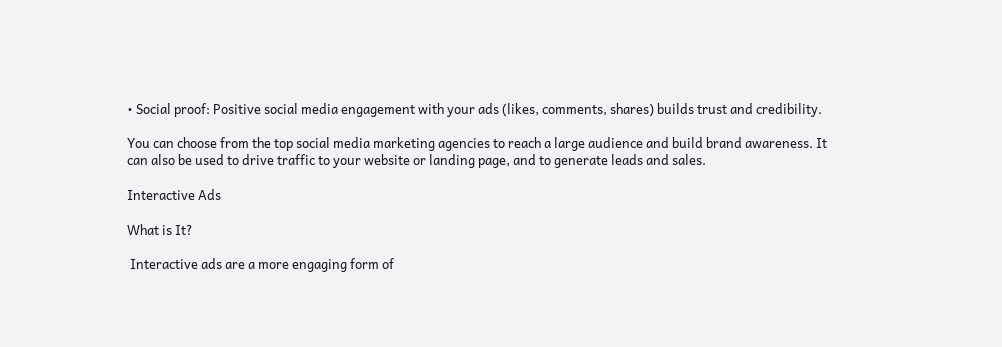• Social proof: Positive social media engagement with your ads (likes, comments, shares) builds trust and credibility.

You can choose from the top social media marketing agencies to reach a large audience and build brand awareness. It can also be used to drive traffic to your website or landing page, and to generate leads and sales.

Interactive Ads

What is It?

 Interactive ads are a more engaging form of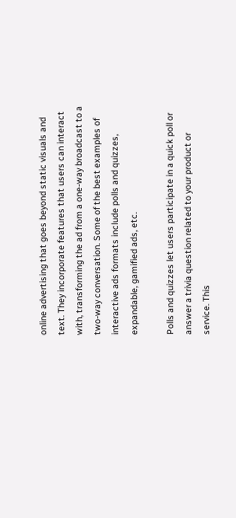online advertising that goes beyond static visuals and text. They incorporate features that users can interact with, transforming the ad from a one-way broadcast to a two-way conversation. Some of the best examples of interactive ads formats include polls and quizzes, expandable, gamified ads, etc.

Polls and quizzes let users participate in a quick poll or answer a trivia question related to your product or service. This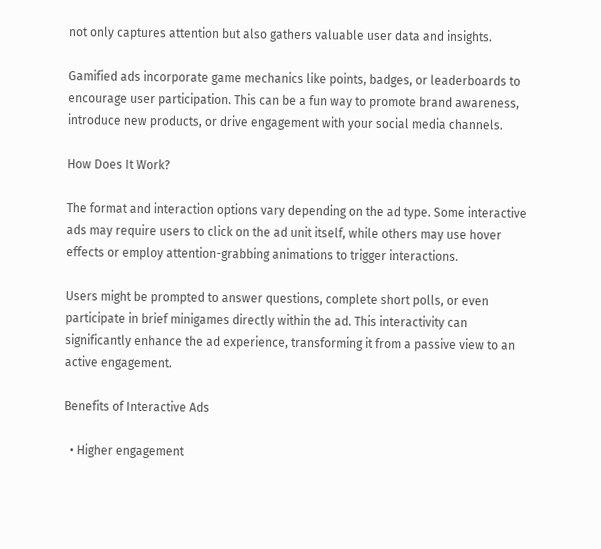not only captures attention but also gathers valuable user data and insights.

Gamified ads incorporate game mechanics like points, badges, or leaderboards to encourage user participation. This can be a fun way to promote brand awareness, introduce new products, or drive engagement with your social media channels.

How Does It Work?

The format and interaction options vary depending on the ad type. Some interactive ads may require users to click on the ad unit itself, while others may use hover effects or employ attention-grabbing animations to trigger interactions.

Users might be prompted to answer questions, complete short polls, or even participate in brief minigames directly within the ad. This interactivity can significantly enhance the ad experience, transforming it from a passive view to an active engagement.

Benefits of Interactive Ads

  • Higher engagement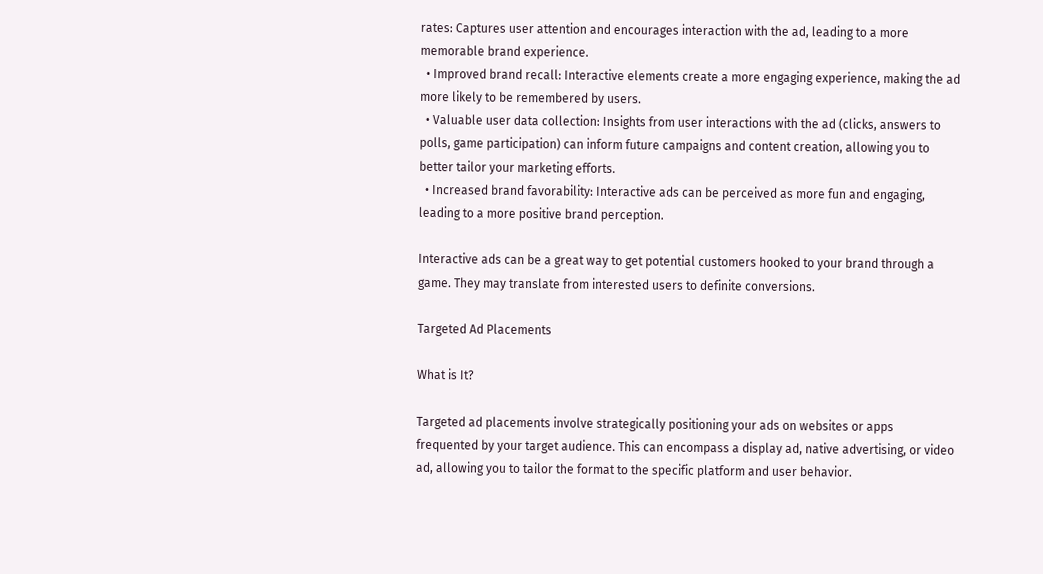rates: Captures user attention and encourages interaction with the ad, leading to a more memorable brand experience.
  • Improved brand recall: Interactive elements create a more engaging experience, making the ad more likely to be remembered by users.
  • Valuable user data collection: Insights from user interactions with the ad (clicks, answers to polls, game participation) can inform future campaigns and content creation, allowing you to better tailor your marketing efforts.
  • Increased brand favorability: Interactive ads can be perceived as more fun and engaging, leading to a more positive brand perception.

Interactive ads can be a great way to get potential customers hooked to your brand through a game. They may translate from interested users to definite conversions.

Targeted Ad Placements

What is It?

Targeted ad placements involve strategically positioning your ads on websites or apps frequented by your target audience. This can encompass a display ad, native advertising, or video ad, allowing you to tailor the format to the specific platform and user behavior.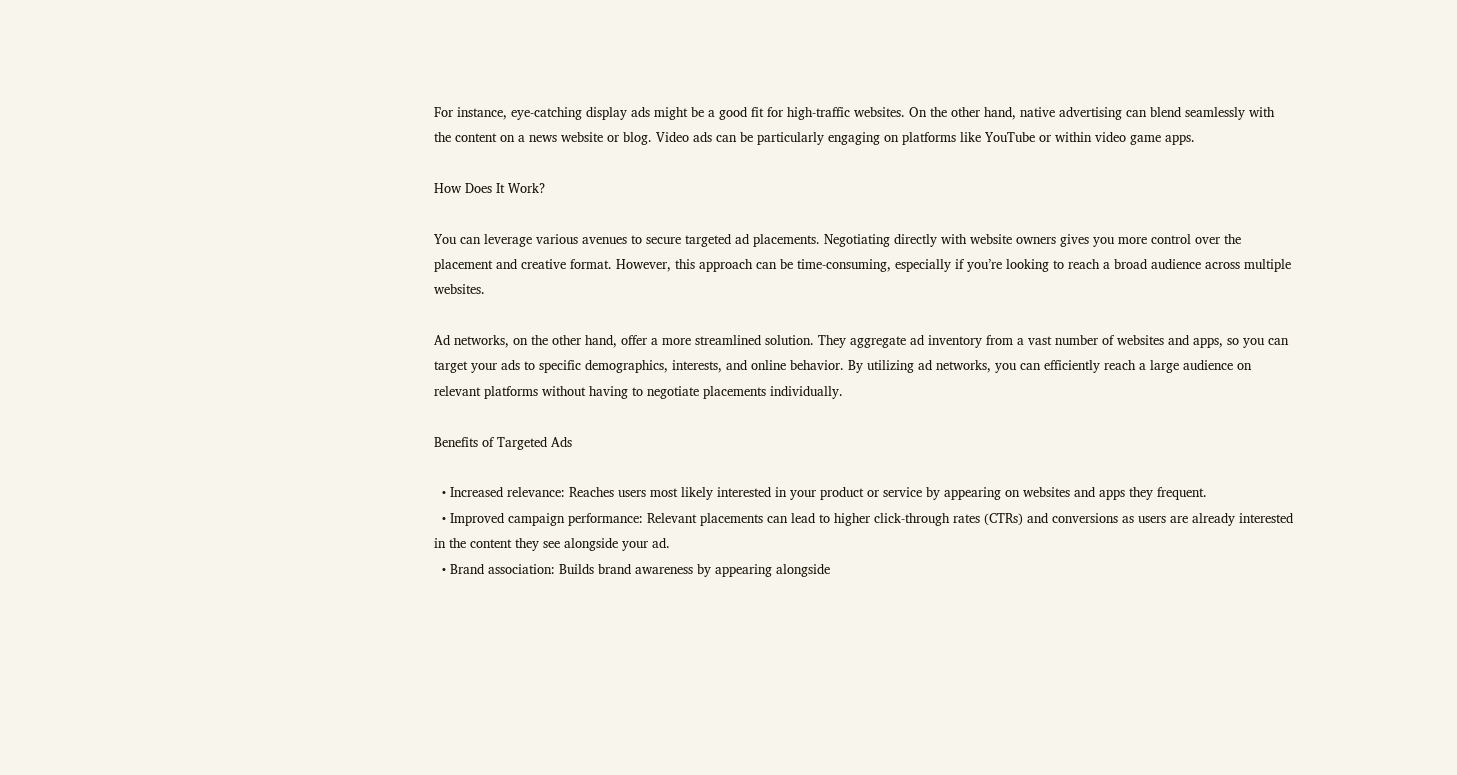For instance, eye-catching display ads might be a good fit for high-traffic websites. On the other hand, native advertising can blend seamlessly with the content on a news website or blog. Video ads can be particularly engaging on platforms like YouTube or within video game apps.

How Does It Work?

You can leverage various avenues to secure targeted ad placements. Negotiating directly with website owners gives you more control over the placement and creative format. However, this approach can be time-consuming, especially if you’re looking to reach a broad audience across multiple websites.

Ad networks, on the other hand, offer a more streamlined solution. They aggregate ad inventory from a vast number of websites and apps, so you can target your ads to specific demographics, interests, and online behavior. By utilizing ad networks, you can efficiently reach a large audience on relevant platforms without having to negotiate placements individually.

Benefits of Targeted Ads

  • Increased relevance: Reaches users most likely interested in your product or service by appearing on websites and apps they frequent.
  • Improved campaign performance: Relevant placements can lead to higher click-through rates (CTRs) and conversions as users are already interested in the content they see alongside your ad.
  • Brand association: Builds brand awareness by appearing alongside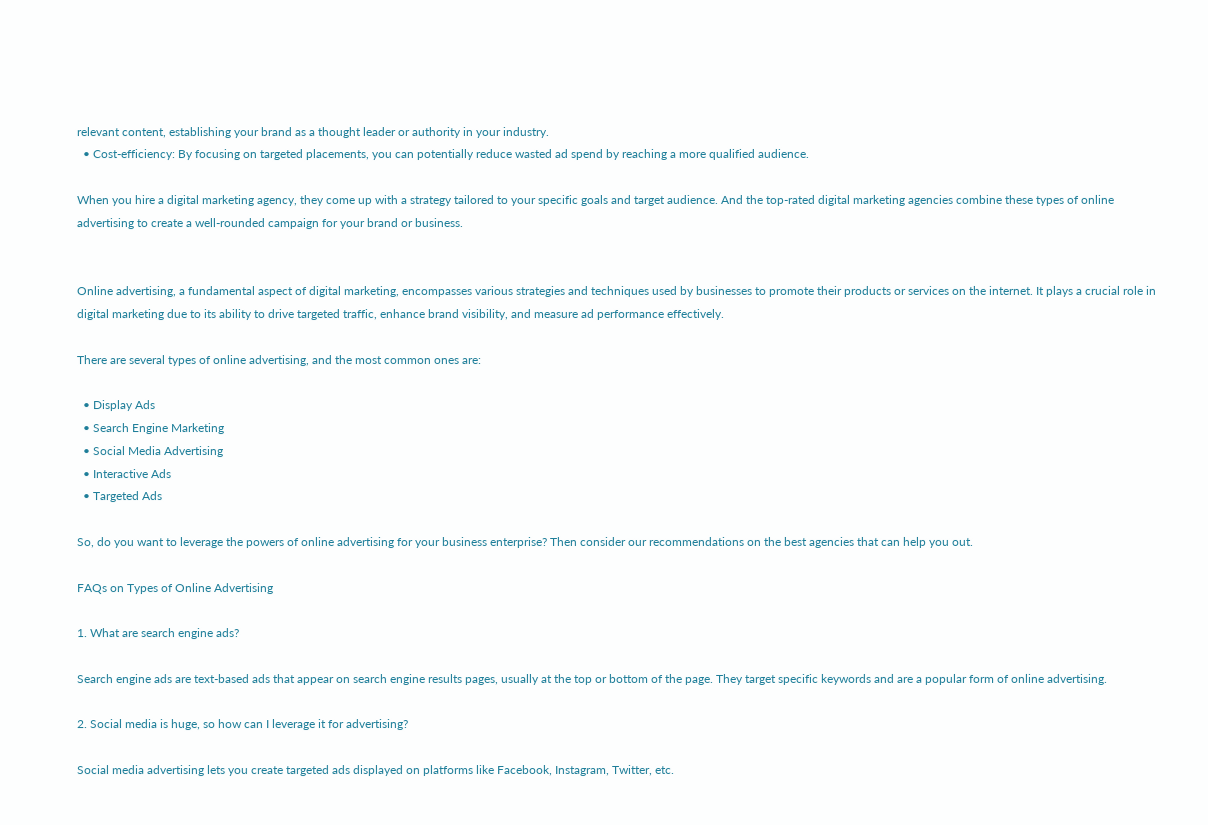relevant content, establishing your brand as a thought leader or authority in your industry.
  • Cost-efficiency: By focusing on targeted placements, you can potentially reduce wasted ad spend by reaching a more qualified audience.

When you hire a digital marketing agency, they come up with a strategy tailored to your specific goals and target audience. And the top-rated digital marketing agencies combine these types of online advertising to create a well-rounded campaign for your brand or business.


Online advertising, a fundamental aspect of digital marketing, encompasses various strategies and techniques used by businesses to promote their products or services on the internet. It plays a crucial role in digital marketing due to its ability to drive targeted traffic, enhance brand visibility, and measure ad performance effectively.

There are several types of online advertising, and the most common ones are:

  • Display Ads
  • Search Engine Marketing
  • Social Media Advertising
  • Interactive Ads
  • Targeted Ads

So, do you want to leverage the powers of online advertising for your business enterprise? Then consider our recommendations on the best agencies that can help you out.

FAQs on Types of Online Advertising

1. What are search engine ads?

Search engine ads are text-based ads that appear on search engine results pages, usually at the top or bottom of the page. They target specific keywords and are a popular form of online advertising.

2. Social media is huge, so how can I leverage it for advertising?

Social media advertising lets you create targeted ads displayed on platforms like Facebook, Instagram, Twitter, etc.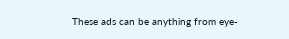These ads can be anything from eye-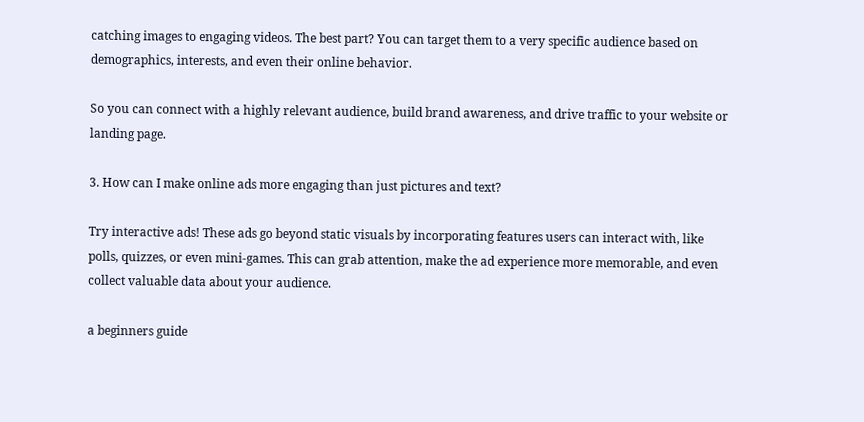catching images to engaging videos. The best part? You can target them to a very specific audience based on demographics, interests, and even their online behavior.

So you can connect with a highly relevant audience, build brand awareness, and drive traffic to your website or landing page.

3. How can I make online ads more engaging than just pictures and text?

Try interactive ads! These ads go beyond static visuals by incorporating features users can interact with, like polls, quizzes, or even mini-games. This can grab attention, make the ad experience more memorable, and even collect valuable data about your audience.

a beginners guide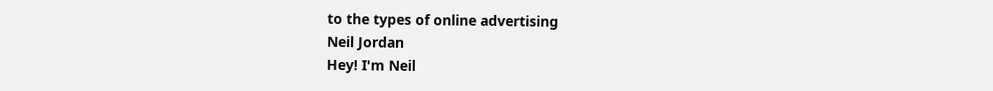to the types of online advertising
Neil Jordan
Hey! I'm Neil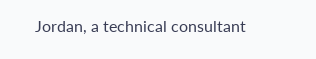Jordan, a technical consultant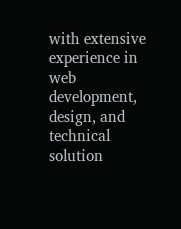with extensive experience in web development, design, and technical solution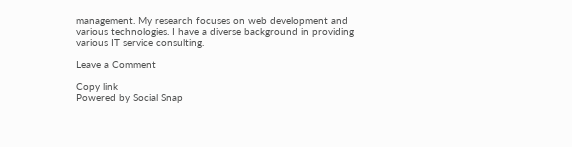management. My research focuses on web development and various technologies. I have a diverse background in providing various IT service consulting.

Leave a Comment

Copy link
Powered by Social Snap